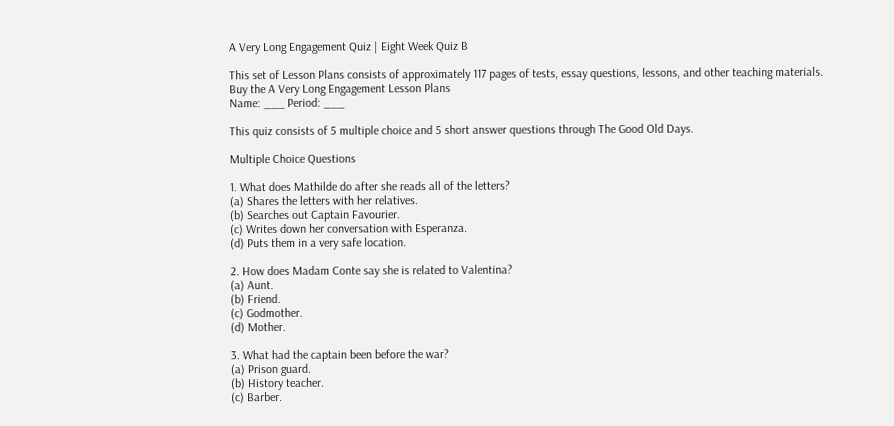A Very Long Engagement Quiz | Eight Week Quiz B

This set of Lesson Plans consists of approximately 117 pages of tests, essay questions, lessons, and other teaching materials.
Buy the A Very Long Engagement Lesson Plans
Name: ___ Period: ___

This quiz consists of 5 multiple choice and 5 short answer questions through The Good Old Days.

Multiple Choice Questions

1. What does Mathilde do after she reads all of the letters?
(a) Shares the letters with her relatives.
(b) Searches out Captain Favourier.
(c) Writes down her conversation with Esperanza.
(d) Puts them in a very safe location.

2. How does Madam Conte say she is related to Valentina?
(a) Aunt.
(b) Friend.
(c) Godmother.
(d) Mother.

3. What had the captain been before the war?
(a) Prison guard.
(b) History teacher.
(c) Barber.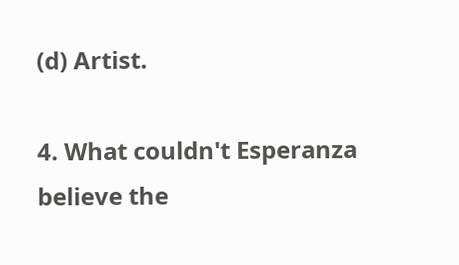(d) Artist.

4. What couldn't Esperanza believe the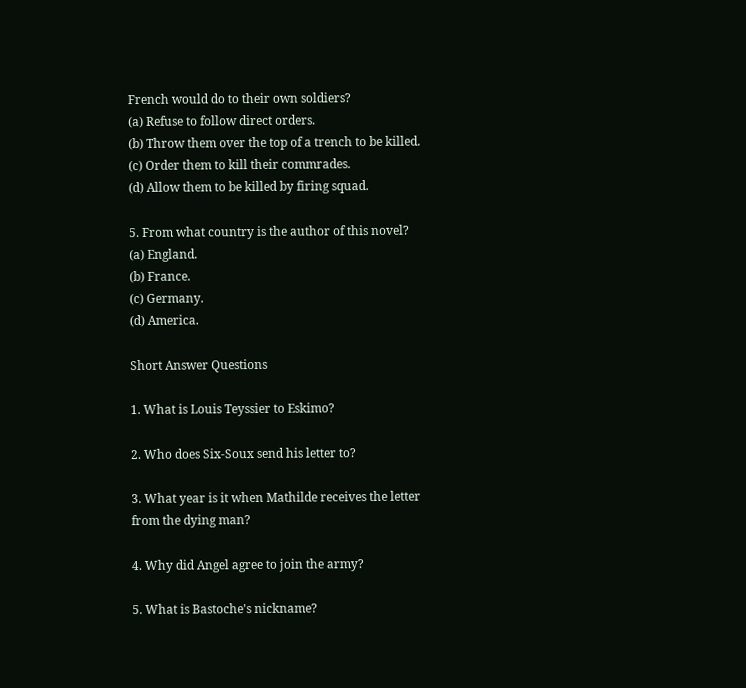French would do to their own soldiers?
(a) Refuse to follow direct orders.
(b) Throw them over the top of a trench to be killed.
(c) Order them to kill their commrades.
(d) Allow them to be killed by firing squad.

5. From what country is the author of this novel?
(a) England.
(b) France.
(c) Germany.
(d) America.

Short Answer Questions

1. What is Louis Teyssier to Eskimo?

2. Who does Six-Soux send his letter to?

3. What year is it when Mathilde receives the letter from the dying man?

4. Why did Angel agree to join the army?

5. What is Bastoche's nickname?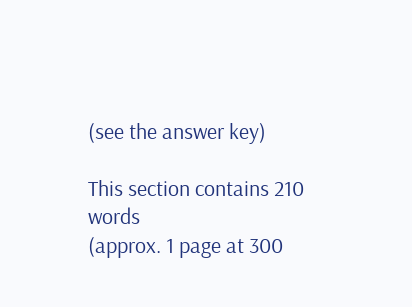(see the answer key)

This section contains 210 words
(approx. 1 page at 300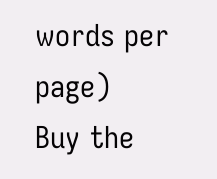words per page)
Buy the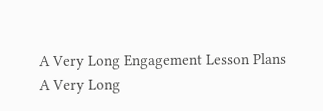A Very Long Engagement Lesson Plans
A Very Long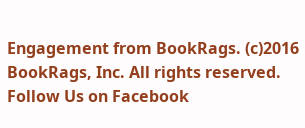Engagement from BookRags. (c)2016 BookRags, Inc. All rights reserved.
Follow Us on Facebook